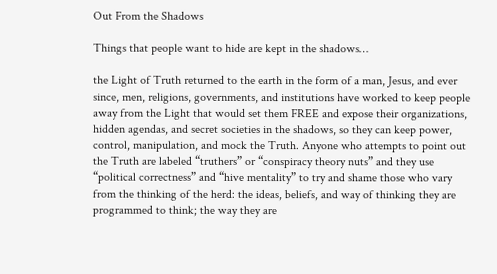Out From the Shadows

Things that people want to hide are kept in the shadows…

the Light of Truth returned to the earth in the form of a man, Jesus, and ever since, men, religions, governments, and institutions have worked to keep people away from the Light that would set them FREE and expose their organizations, hidden agendas, and secret societies in the shadows, so they can keep power, control, manipulation, and mock the Truth. Anyone who attempts to point out the Truth are labeled “truthers” or “conspiracy theory nuts” and they use “political correctness” and “hive mentality” to try and shame those who vary from the thinking of the herd: the ideas, beliefs, and way of thinking they are programmed to think; the way they are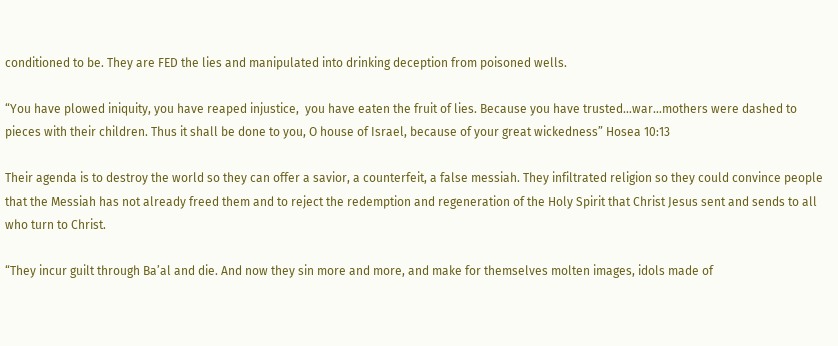conditioned to be. They are FED the lies and manipulated into drinking deception from poisoned wells.

“You have plowed iniquity, you have reaped injustice,  you have eaten the fruit of lies. Because you have trusted…war…mothers were dashed to pieces with their children. Thus it shall be done to you, O house of Israel, because of your great wickedness” Hosea 10:13

Their agenda is to destroy the world so they can offer a savior, a counterfeit, a false messiah. They infiltrated religion so they could convince people that the Messiah has not already freed them and to reject the redemption and regeneration of the Holy Spirit that Christ Jesus sent and sends to all who turn to Christ.

“They incur guilt through Ba’al and die. And now they sin more and more, and make for themselves molten images, idols made of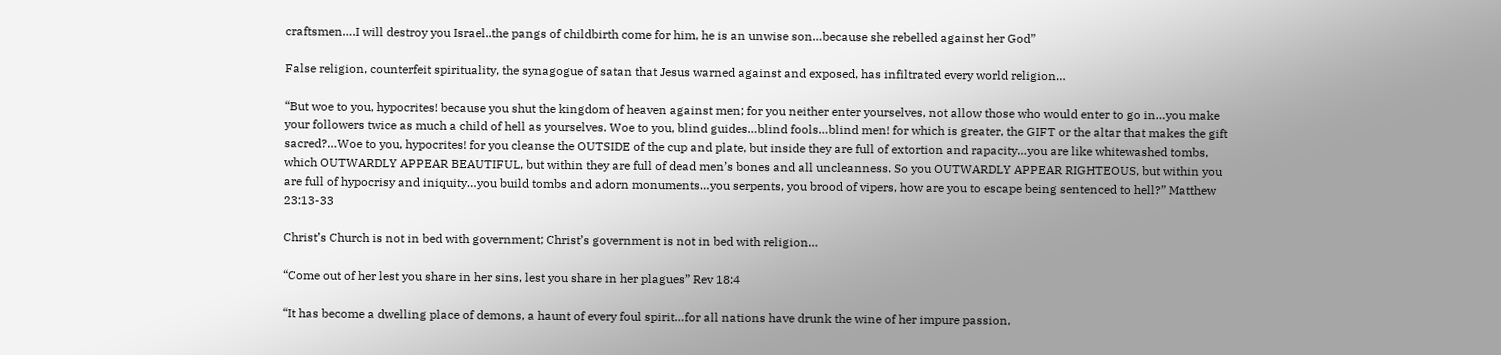craftsmen….I will destroy you Israel..the pangs of childbirth come for him, he is an unwise son…because she rebelled against her God”

False religion, counterfeit spirituality, the synagogue of satan that Jesus warned against and exposed, has infiltrated every world religion…

“But woe to you, hypocrites! because you shut the kingdom of heaven against men; for you neither enter yourselves, not allow those who would enter to go in…you make your followers twice as much a child of hell as yourselves. Woe to you, blind guides…blind fools…blind men! for which is greater, the GIFT or the altar that makes the gift sacred?…Woe to you, hypocrites! for you cleanse the OUTSIDE of the cup and plate, but inside they are full of extortion and rapacity…you are like whitewashed tombs, which OUTWARDLY APPEAR BEAUTIFUL, but within they are full of dead men’s bones and all uncleanness. So you OUTWARDLY APPEAR RIGHTEOUS, but within you are full of hypocrisy and iniquity…you build tombs and adorn monuments…you serpents, you brood of vipers, how are you to escape being sentenced to hell?” Matthew 23:13-33

Christ’s Church is not in bed with government; Christ’s government is not in bed with religion…

“Come out of her lest you share in her sins, lest you share in her plagues” Rev 18:4

“It has become a dwelling place of demons, a haunt of every foul spirit…for all nations have drunk the wine of her impure passion,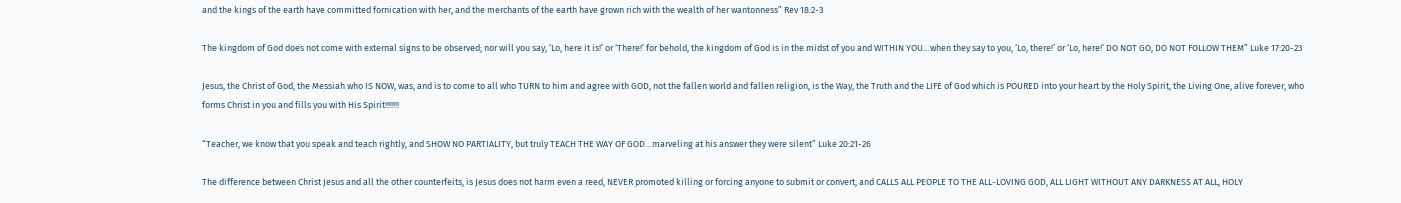and the kings of the earth have committed fornication with her, and the merchants of the earth have grown rich with the wealth of her wantonness” Rev 18:2-3

The kingdom of God does not come with external signs to be observed; nor will you say, ‘Lo, here it is!’ or ‘There!’ for behold, the kingdom of God is in the midst of you and WITHIN YOU…when they say to you, ‘Lo, there!’ or ‘Lo, here!’ DO NOT GO, DO NOT FOLLOW THEM” Luke 17:20-23

Jesus, the Christ of God, the Messiah who IS NOW, was, and is to come to all who TURN to him and agree with GOD, not the fallen world and fallen religion, is the Way, the Truth and the LIFE of God which is POURED into your heart by the Holy Spirit, the Living One, alive forever, who forms Christ in you and fills you with His Spirit!!!!!!!

“Teacher, we know that you speak and teach rightly, and SHOW NO PARTIALITY, but truly TEACH THE WAY OF GOD…marveling at his answer they were silent” Luke 20:21-26

The difference between Christ Jesus and all the other counterfeits, is Jesus does not harm even a reed, NEVER promoted killing or forcing anyone to submit or convert, and CALLS ALL PEOPLE TO THE ALL-LOVING GOD, ALL LIGHT WITHOUT ANY DARKNESS AT ALL, HOLY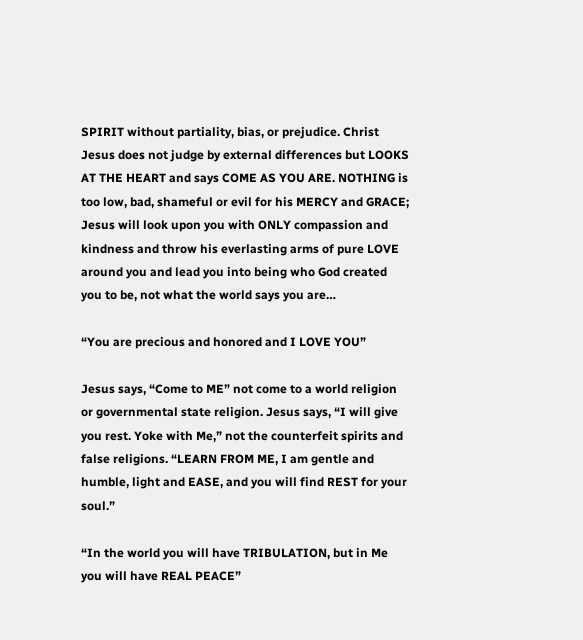SPIRIT without partiality, bias, or prejudice. Christ Jesus does not judge by external differences but LOOKS AT THE HEART and says COME AS YOU ARE. NOTHING is too low, bad, shameful or evil for his MERCY and GRACE; Jesus will look upon you with ONLY compassion and kindness and throw his everlasting arms of pure LOVE around you and lead you into being who God created you to be, not what the world says you are…

“You are precious and honored and I LOVE YOU”

Jesus says, “Come to ME” not come to a world religion or governmental state religion. Jesus says, “I will give you rest. Yoke with Me,” not the counterfeit spirits and false religions. “LEARN FROM ME, I am gentle and humble, light and EASE, and you will find REST for your soul.”

“In the world you will have TRIBULATION, but in Me you will have REAL PEACE”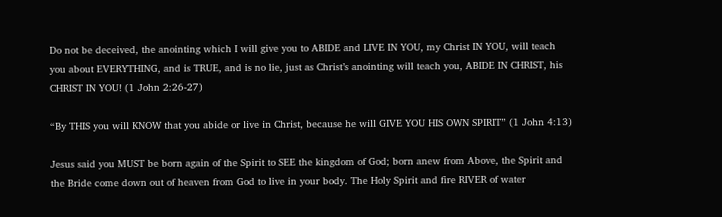Do not be deceived, the anointing which I will give you to ABIDE and LIVE IN YOU, my Christ IN YOU, will teach you about EVERYTHING, and is TRUE, and is no lie, just as Christ’s anointing will teach you, ABIDE IN CHRIST, his CHRIST IN YOU! (1 John 2:26-27)

“By THIS you will KNOW that you abide or live in Christ, because he will GIVE YOU HIS OWN SPIRIT” (1 John 4:13)

Jesus said you MUST be born again of the Spirit to SEE the kingdom of God; born anew from Above, the Spirit and the Bride come down out of heaven from God to live in your body. The Holy Spirit and fire RIVER of water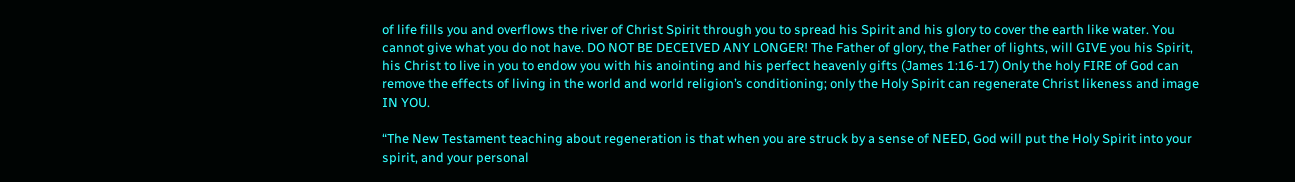of life fills you and overflows the river of Christ Spirit through you to spread his Spirit and his glory to cover the earth like water. You cannot give what you do not have. DO NOT BE DECEIVED ANY LONGER! The Father of glory, the Father of lights, will GIVE you his Spirit, his Christ to live in you to endow you with his anointing and his perfect heavenly gifts (James 1:16-17) Only the holy FIRE of God can remove the effects of living in the world and world religion’s conditioning; only the Holy Spirit can regenerate Christ likeness and image IN YOU.

“The New Testament teaching about regeneration is that when you are struck by a sense of NEED, God will put the Holy Spirit into your spirit, and your personal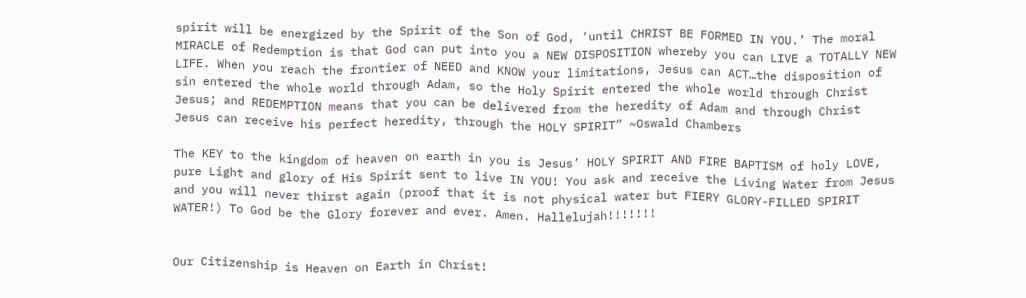spirit will be energized by the Spirit of the Son of God, ‘until CHRIST BE FORMED IN YOU.’ The moral MIRACLE of Redemption is that God can put into you a NEW DISPOSITION whereby you can LIVE a TOTALLY NEW LIFE. When you reach the frontier of NEED and KNOW your limitations, Jesus can ACT…the disposition of sin entered the whole world through Adam, so the Holy Spirit entered the whole world through Christ Jesus; and REDEMPTION means that you can be delivered from the heredity of Adam and through Christ Jesus can receive his perfect heredity, through the HOLY SPIRIT” ~Oswald Chambers

The KEY to the kingdom of heaven on earth in you is Jesus’ HOLY SPIRIT AND FIRE BAPTISM of holy LOVE, pure Light and glory of His Spirit sent to live IN YOU! You ask and receive the Living Water from Jesus and you will never thirst again (proof that it is not physical water but FIERY GLORY-FILLED SPIRIT WATER!) To God be the Glory forever and ever. Amen. Hallelujah!!!!!!!


Our Citizenship is Heaven on Earth in Christ!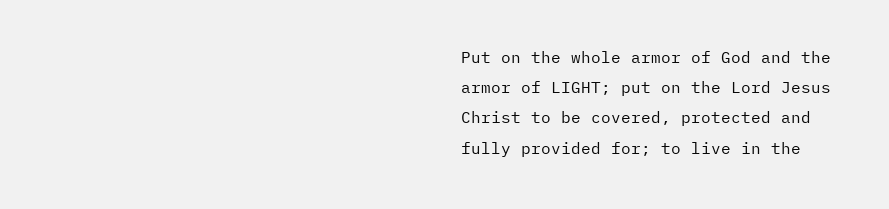Put on the whole armor of God and the armor of LIGHT; put on the Lord Jesus Christ to be covered, protected and fully provided for; to live in the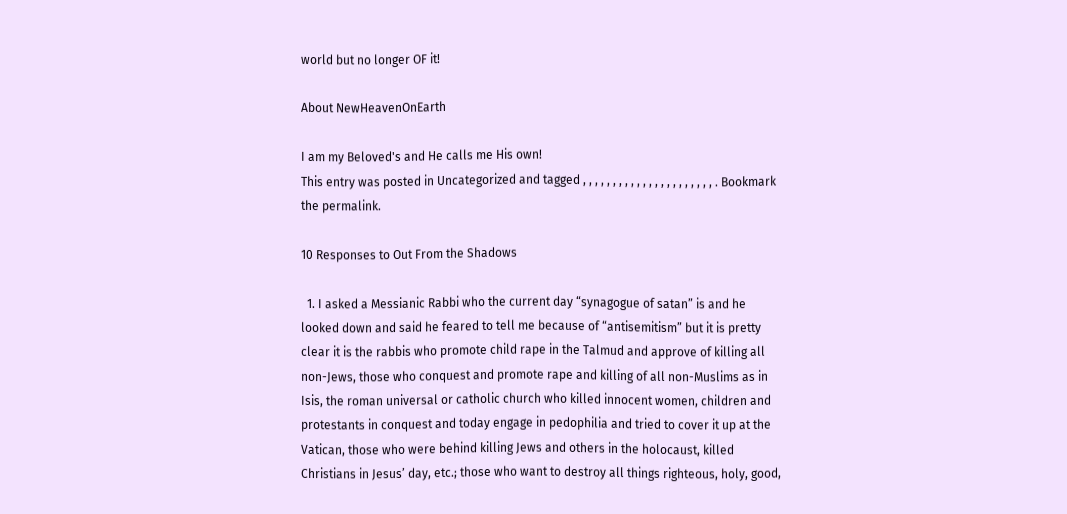world but no longer OF it!

About NewHeavenOnEarth

I am my Beloved's and He calls me His own!
This entry was posted in Uncategorized and tagged , , , , , , , , , , , , , , , , , , , , , , . Bookmark the permalink.

10 Responses to Out From the Shadows

  1. I asked a Messianic Rabbi who the current day “synagogue of satan” is and he looked down and said he feared to tell me because of “antisemitism” but it is pretty clear it is the rabbis who promote child rape in the Talmud and approve of killing all non-Jews, those who conquest and promote rape and killing of all non-Muslims as in Isis, the roman universal or catholic church who killed innocent women, children and protestants in conquest and today engage in pedophilia and tried to cover it up at the Vatican, those who were behind killing Jews and others in the holocaust, killed Christians in Jesus’ day, etc.; those who want to destroy all things righteous, holy, good,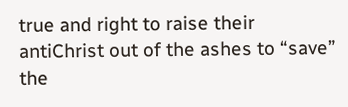true and right to raise their antiChrist out of the ashes to “save” the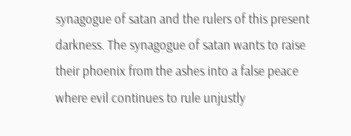synagogue of satan and the rulers of this present darkness. The synagogue of satan wants to raise their phoenix from the ashes into a false peace where evil continues to rule unjustly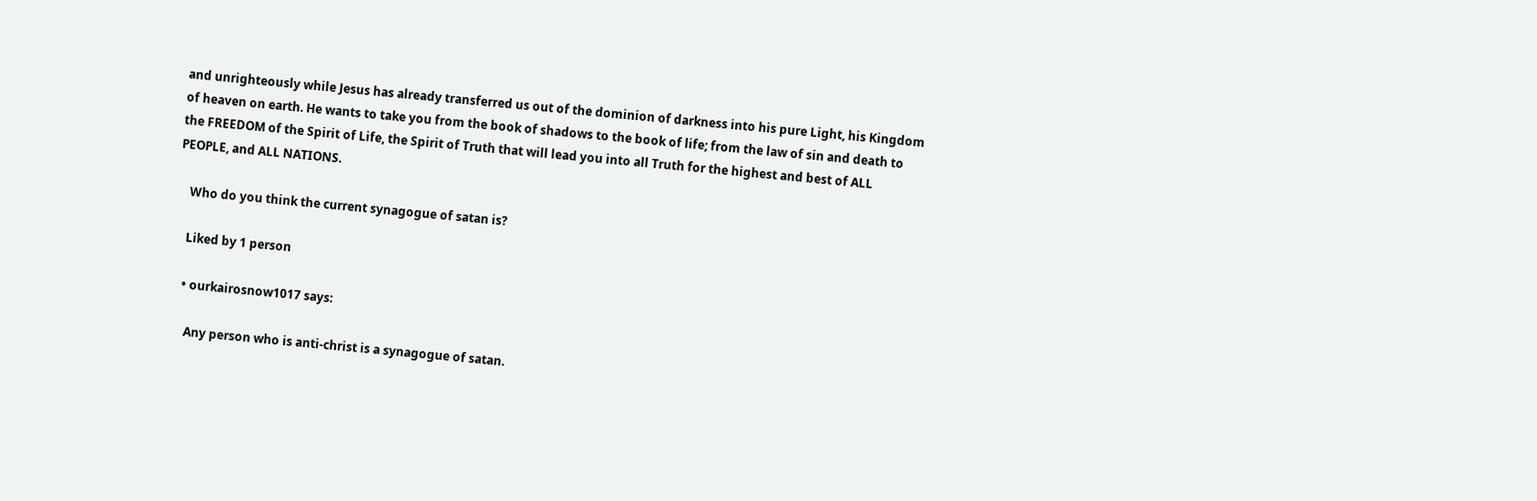and unrighteously while Jesus has already transferred us out of the dominion of darkness into his pure Light, his Kingdom of heaven on earth. He wants to take you from the book of shadows to the book of life; from the law of sin and death to the FREEDOM of the Spirit of Life, the Spirit of Truth that will lead you into all Truth for the highest and best of ALL PEOPLE, and ALL NATIONS.

    Who do you think the current synagogue of satan is?

    Liked by 1 person

    • ourkairosnow1017 says:

      Any person who is anti-christ is a synagogue of satan.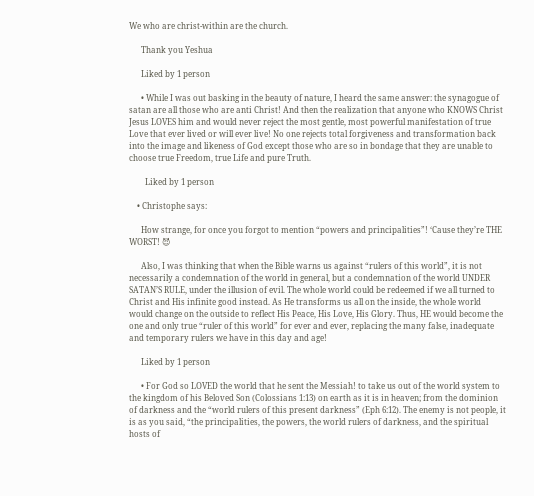We who are christ-within are the church.

      Thank you Yeshua

      Liked by 1 person

      • While I was out basking in the beauty of nature, I heard the same answer: the synagogue of satan are all those who are anti Christ! And then the realization that anyone who KNOWS Christ Jesus LOVES him and would never reject the most gentle, most powerful manifestation of true Love that ever lived or will ever live! No one rejects total forgiveness and transformation back into the image and likeness of God except those who are so in bondage that they are unable to choose true Freedom, true Life and pure Truth.

        Liked by 1 person

    • Christophe says:

      How strange, for once you forgot to mention “powers and principalities”! ‘Cause they’re THE WORST! 😈

      Also, I was thinking that when the Bible warns us against “rulers of this world”, it is not necessarily a condemnation of the world in general, but a condemnation of the world UNDER SATAN’S RULE, under the illusion of evil. The whole world could be redeemed if we all turned to Christ and His infinite good instead. As He transforms us all on the inside, the whole world would change on the outside to reflect His Peace, His Love, His Glory. Thus, HE would become the one and only true “ruler of this world” for ever and ever, replacing the many false, inadequate and temporary rulers we have in this day and age!

      Liked by 1 person

      • For God so LOVED the world that he sent the Messiah! to take us out of the world system to the kingdom of his Beloved Son (Colossians 1:13) on earth as it is in heaven; from the dominion of darkness and the “world rulers of this present darkness” (Eph 6:12). The enemy is not people, it is as you said, “the principalities, the powers, the world rulers of darkness, and the spiritual hosts of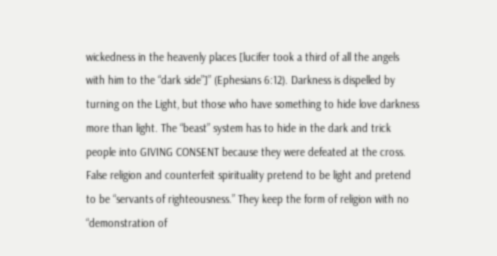wickedness in the heavenly places [lucifer took a third of all the angels with him to the “dark side”]” (Ephesians 6:12). Darkness is dispelled by turning on the Light, but those who have something to hide love darkness more than light. The “beast” system has to hide in the dark and trick people into GIVING CONSENT because they were defeated at the cross. False religion and counterfeit spirituality pretend to be light and pretend to be “servants of righteousness.” They keep the form of religion with no “demonstration of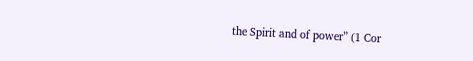the Spirit and of power” (1 Cor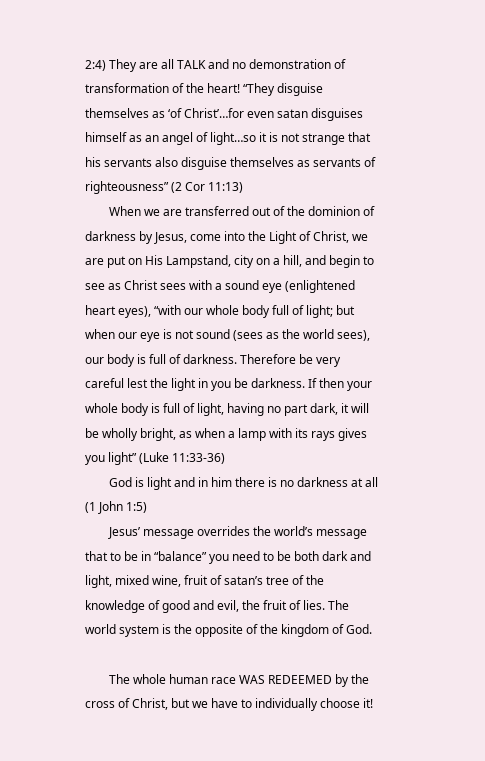2:4) They are all TALK and no demonstration of transformation of the heart! “They disguise themselves as ‘of Christ’…for even satan disguises himself as an angel of light…so it is not strange that his servants also disguise themselves as servants of righteousness” (2 Cor 11:13)
        When we are transferred out of the dominion of darkness by Jesus, come into the Light of Christ, we are put on His Lampstand, city on a hill, and begin to see as Christ sees with a sound eye (enlightened heart eyes), “with our whole body full of light; but when our eye is not sound (sees as the world sees), our body is full of darkness. Therefore be very careful lest the light in you be darkness. If then your whole body is full of light, having no part dark, it will be wholly bright, as when a lamp with its rays gives you light” (Luke 11:33-36)
        God is light and in him there is no darkness at all (1 John 1:5)
        Jesus’ message overrides the world’s message that to be in “balance” you need to be both dark and light, mixed wine, fruit of satan’s tree of the knowledge of good and evil, the fruit of lies. The world system is the opposite of the kingdom of God.

        The whole human race WAS REDEEMED by the cross of Christ, but we have to individually choose it!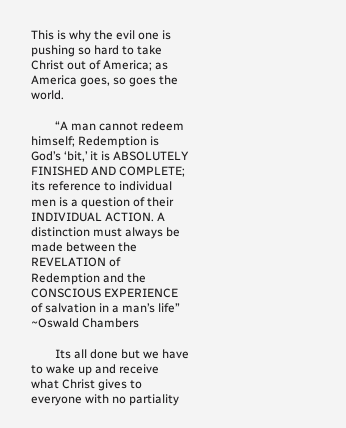This is why the evil one is pushing so hard to take Christ out of America; as America goes, so goes the world.

        “A man cannot redeem himself; Redemption is God’s ‘bit,’ it is ABSOLUTELY FINISHED AND COMPLETE; its reference to individual men is a question of their INDIVIDUAL ACTION. A distinction must always be made between the REVELATION of Redemption and the CONSCIOUS EXPERIENCE of salvation in a man’s life” ~Oswald Chambers

        Its all done but we have to wake up and receive what Christ gives to everyone with no partiality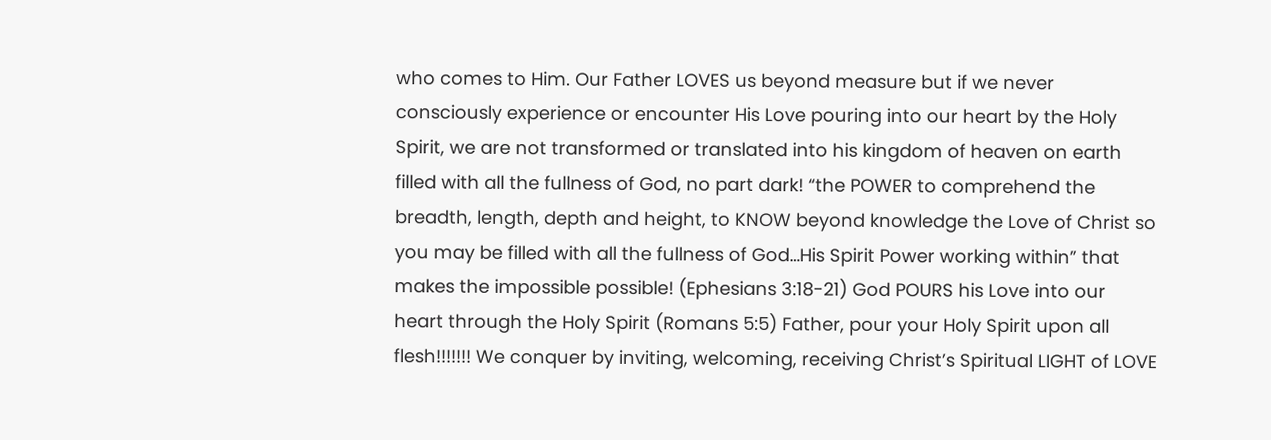who comes to Him. Our Father LOVES us beyond measure but if we never consciously experience or encounter His Love pouring into our heart by the Holy Spirit, we are not transformed or translated into his kingdom of heaven on earth filled with all the fullness of God, no part dark! “the POWER to comprehend the breadth, length, depth and height, to KNOW beyond knowledge the Love of Christ so you may be filled with all the fullness of God…His Spirit Power working within” that makes the impossible possible! (Ephesians 3:18-21) God POURS his Love into our heart through the Holy Spirit (Romans 5:5) Father, pour your Holy Spirit upon all flesh!!!!!!! We conquer by inviting, welcoming, receiving Christ’s Spiritual LIGHT of LOVE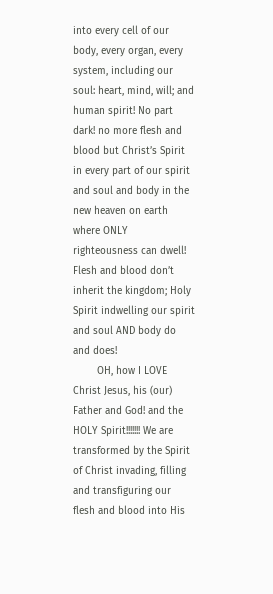into every cell of our body, every organ, every system, including our soul: heart, mind, will; and human spirit! No part dark! no more flesh and blood but Christ’s Spirit in every part of our spirit and soul and body in the new heaven on earth where ONLY righteousness can dwell! Flesh and blood don’t inherit the kingdom; Holy Spirit indwelling our spirit and soul AND body do and does!
        OH, how I LOVE Christ Jesus, his (our) Father and God! and the HOLY Spirit!!!!!!! We are transformed by the Spirit of Christ invading, filling and transfiguring our flesh and blood into His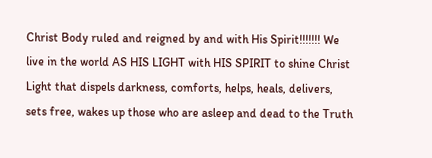Christ Body ruled and reigned by and with His Spirit!!!!!!! We live in the world AS HIS LIGHT with HIS SPIRIT to shine Christ Light that dispels darkness, comforts, helps, heals, delivers, sets free, wakes up those who are asleep and dead to the Truth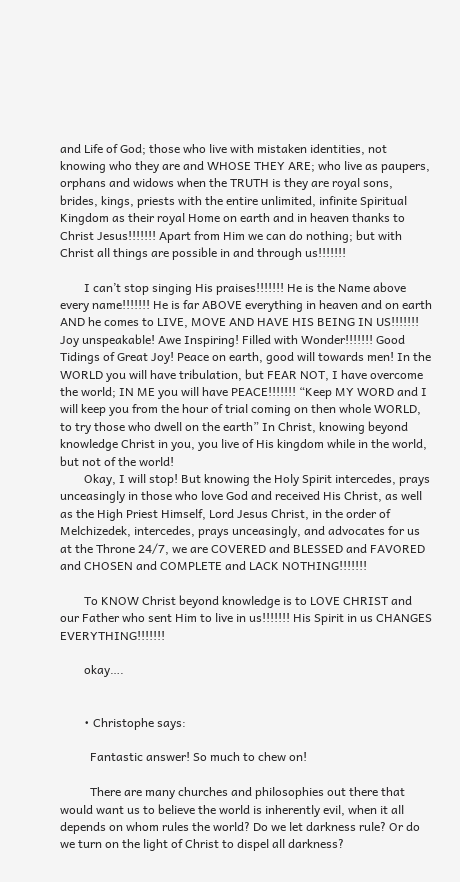and Life of God; those who live with mistaken identities, not knowing who they are and WHOSE THEY ARE; who live as paupers, orphans and widows when the TRUTH is they are royal sons, brides, kings, priests with the entire unlimited, infinite Spiritual Kingdom as their royal Home on earth and in heaven thanks to Christ Jesus!!!!!!! Apart from Him we can do nothing; but with Christ all things are possible in and through us!!!!!!!

        I can’t stop singing His praises!!!!!!! He is the Name above every name!!!!!!! He is far ABOVE everything in heaven and on earth AND he comes to LIVE, MOVE AND HAVE HIS BEING IN US!!!!!!! Joy unspeakable! Awe Inspiring! Filled with Wonder!!!!!!! Good Tidings of Great Joy! Peace on earth, good will towards men! In the WORLD you will have tribulation, but FEAR NOT, I have overcome the world; IN ME you will have PEACE!!!!!!! “Keep MY WORD and I will keep you from the hour of trial coming on then whole WORLD, to try those who dwell on the earth” In Christ, knowing beyond knowledge Christ in you, you live of His kingdom while in the world, but not of the world!
        Okay, I will stop! But knowing the Holy Spirit intercedes, prays unceasingly in those who love God and received His Christ, as well as the High Priest Himself, Lord Jesus Christ, in the order of Melchizedek, intercedes, prays unceasingly, and advocates for us at the Throne 24/7, we are COVERED and BLESSED and FAVORED and CHOSEN and COMPLETE and LACK NOTHING!!!!!!!

        To KNOW Christ beyond knowledge is to LOVE CHRIST and our Father who sent Him to live in us!!!!!!! His Spirit in us CHANGES EVERYTHING!!!!!!!

        okay….


        • Christophe says:

          Fantastic answer! So much to chew on!

          There are many churches and philosophies out there that would want us to believe the world is inherently evil, when it all depends on whom rules the world? Do we let darkness rule? Or do we turn on the light of Christ to dispel all darkness?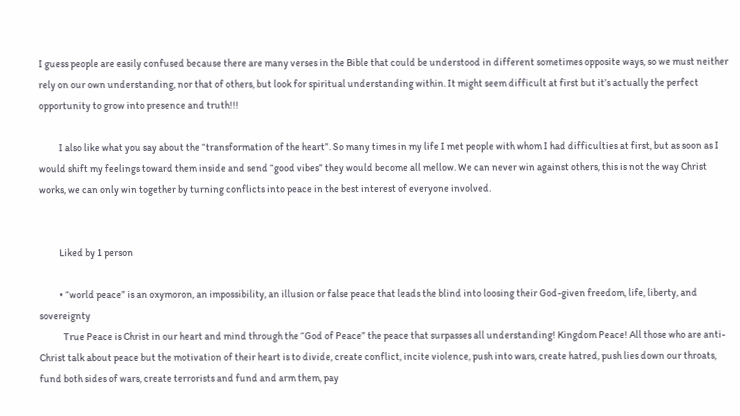I guess people are easily confused because there are many verses in the Bible that could be understood in different sometimes opposite ways, so we must neither rely on our own understanding, nor that of others, but look for spiritual understanding within. It might seem difficult at first but it’s actually the perfect opportunity to grow into presence and truth!!!

          I also like what you say about the “transformation of the heart”. So many times in my life I met people with whom I had difficulties at first, but as soon as I would shift my feelings toward them inside and send “good vibes” they would become all mellow. We can never win against others, this is not the way Christ works, we can only win together by turning conflicts into peace in the best interest of everyone involved.


          Liked by 1 person

          • “world peace” is an oxymoron, an impossibility, an illusion or false peace that leads the blind into loosing their God-given freedom, life, liberty, and sovereignty
            True Peace is Christ in our heart and mind through the “God of Peace” the peace that surpasses all understanding! Kingdom Peace! All those who are anti-Christ talk about peace but the motivation of their heart is to divide, create conflict, incite violence, push into wars, create hatred, push lies down our throats, fund both sides of wars, create terrorists and fund and arm them, pay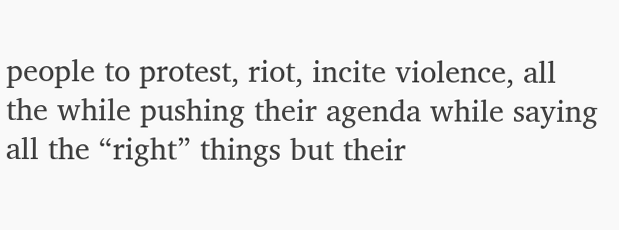people to protest, riot, incite violence, all the while pushing their agenda while saying all the “right” things but their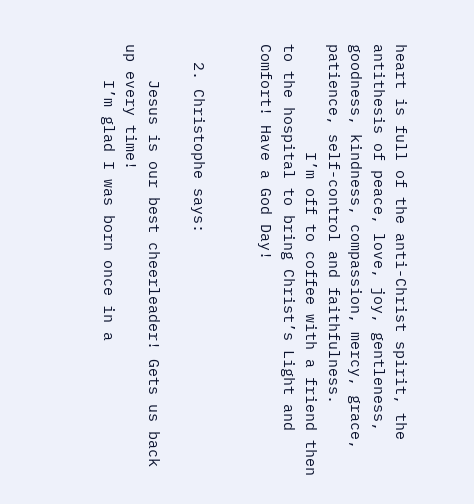heart is full of the anti-Christ spirit, the antithesis of peace, love, joy, gentleness, goodness, kindness, compassion, mercy, grace, patience, self-control and faithfulness.
            I’m off to coffee with a friend then to the hospital to bring Christ’s Light and Comfort! Have a God Day!


  2. Christophe says:

    Jesus is our best cheerleader! Gets us back up every time!
    I’m glad I was born once in a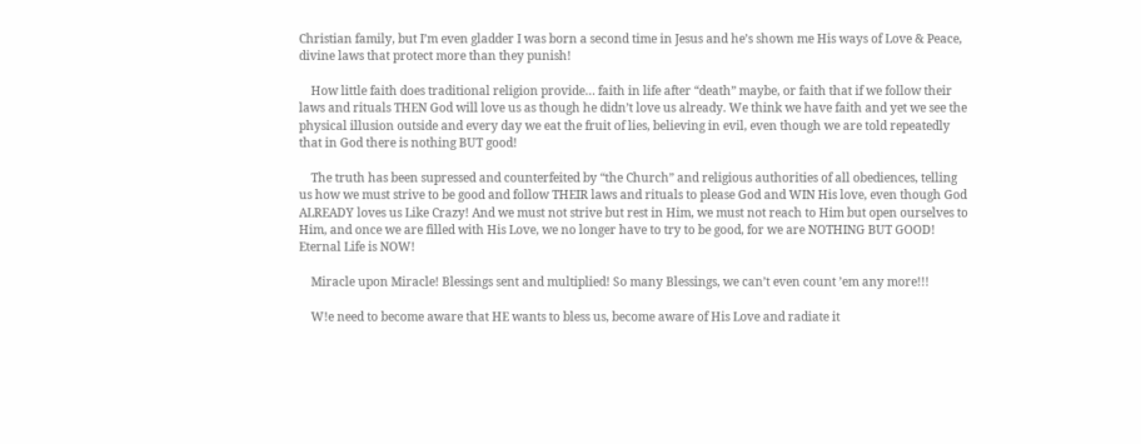Christian family, but I’m even gladder I was born a second time in Jesus and he’s shown me His ways of Love & Peace, divine laws that protect more than they punish!

    How little faith does traditional religion provide… faith in life after “death” maybe, or faith that if we follow their laws and rituals THEN God will love us as though he didn’t love us already. We think we have faith and yet we see the physical illusion outside and every day we eat the fruit of lies, believing in evil, even though we are told repeatedly that in God there is nothing BUT good!

    The truth has been supressed and counterfeited by “the Church” and religious authorities of all obediences, telling us how we must strive to be good and follow THEIR laws and rituals to please God and WIN His love, even though God ALREADY loves us Like Crazy! And we must not strive but rest in Him, we must not reach to Him but open ourselves to Him, and once we are filled with His Love, we no longer have to try to be good, for we are NOTHING BUT GOOD! Eternal Life is NOW!

    Miracle upon Miracle! Blessings sent and multiplied! So many Blessings, we can’t even count ’em any more!!!

    W!e need to become aware that HE wants to bless us, become aware of His Love and radiate it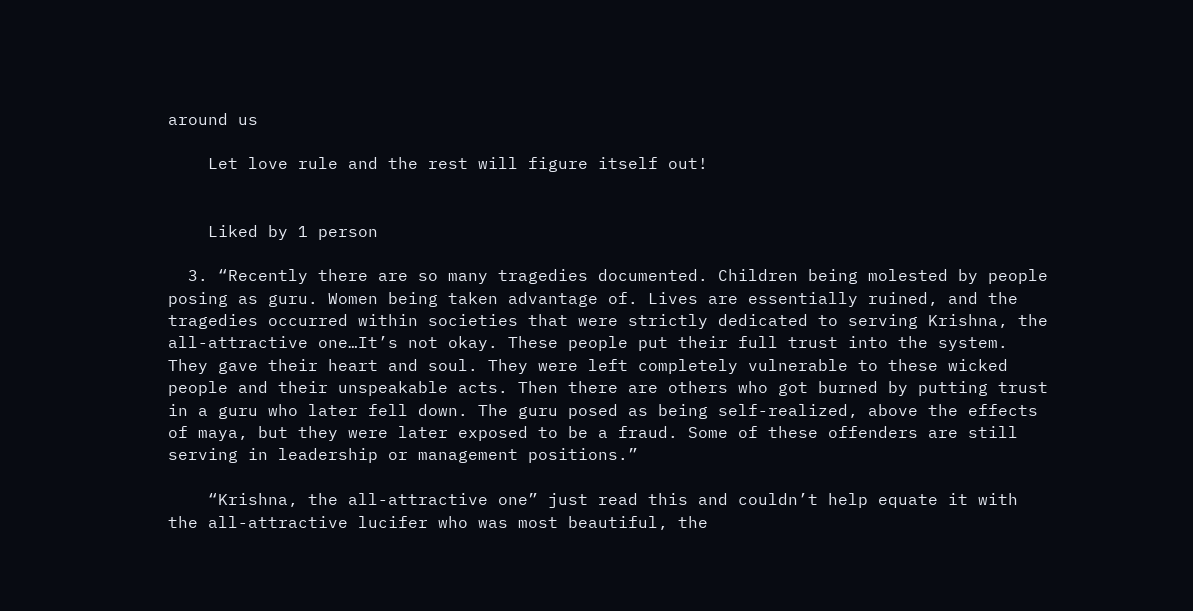around us

    Let love rule and the rest will figure itself out!


    Liked by 1 person

  3. “Recently there are so many tragedies documented. Children being molested by people posing as guru. Women being taken advantage of. Lives are essentially ruined, and the tragedies occurred within societies that were strictly dedicated to serving Krishna, the all-attractive one…It’s not okay. These people put their full trust into the system. They gave their heart and soul. They were left completely vulnerable to these wicked people and their unspeakable acts. Then there are others who got burned by putting trust in a guru who later fell down. The guru posed as being self-realized, above the effects of maya, but they were later exposed to be a fraud. Some of these offenders are still serving in leadership or management positions.”

    “Krishna, the all-attractive one” just read this and couldn’t help equate it with the all-attractive lucifer who was most beautiful, the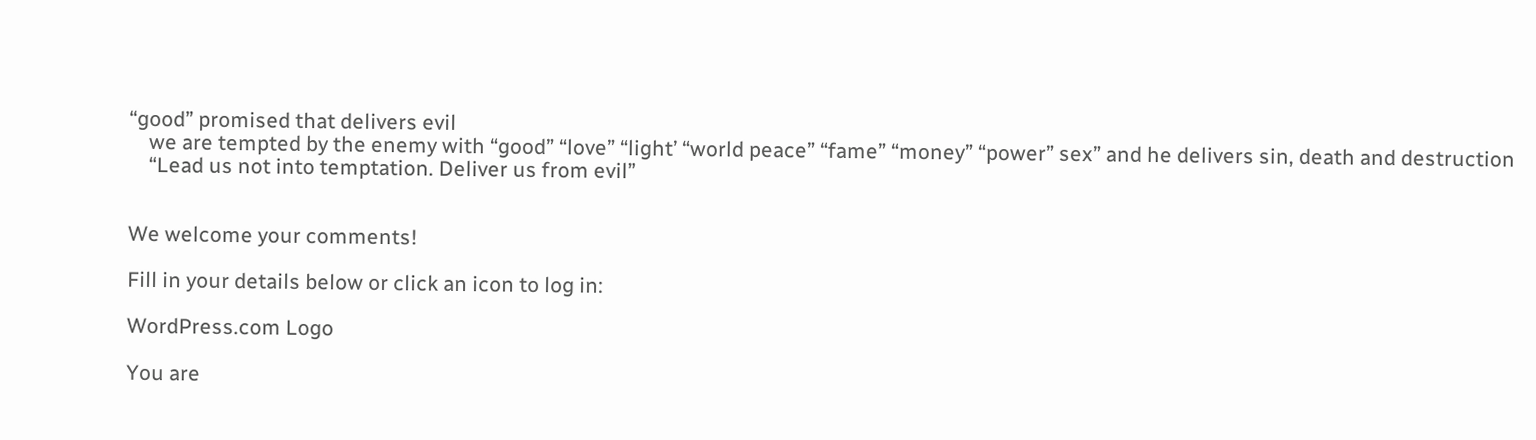“good” promised that delivers evil
    we are tempted by the enemy with “good” “love” “light’ “world peace” “fame” “money” “power” sex” and he delivers sin, death and destruction
    “Lead us not into temptation. Deliver us from evil”


We welcome your comments!

Fill in your details below or click an icon to log in:

WordPress.com Logo

You are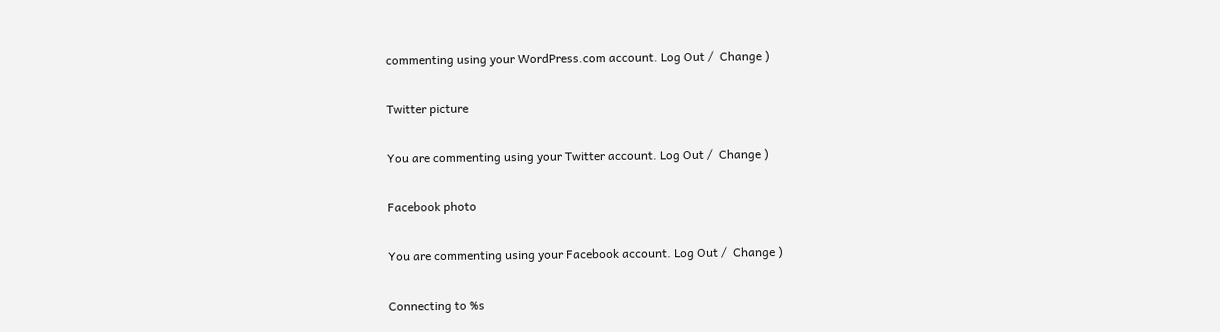commenting using your WordPress.com account. Log Out /  Change )

Twitter picture

You are commenting using your Twitter account. Log Out /  Change )

Facebook photo

You are commenting using your Facebook account. Log Out /  Change )

Connecting to %s